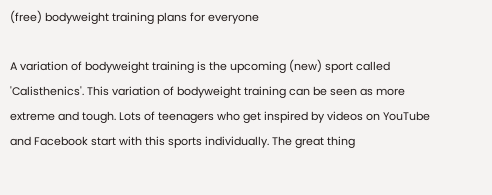(free) bodyweight training plans for everyone

A variation of bodyweight training is the upcoming (new) sport called 'Calisthenics'. This variation of bodyweight training can be seen as more extreme and tough. Lots of teenagers who get inspired by videos on YouTube and Facebook start with this sports individually. The great thing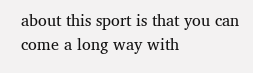about this sport is that you can come a long way with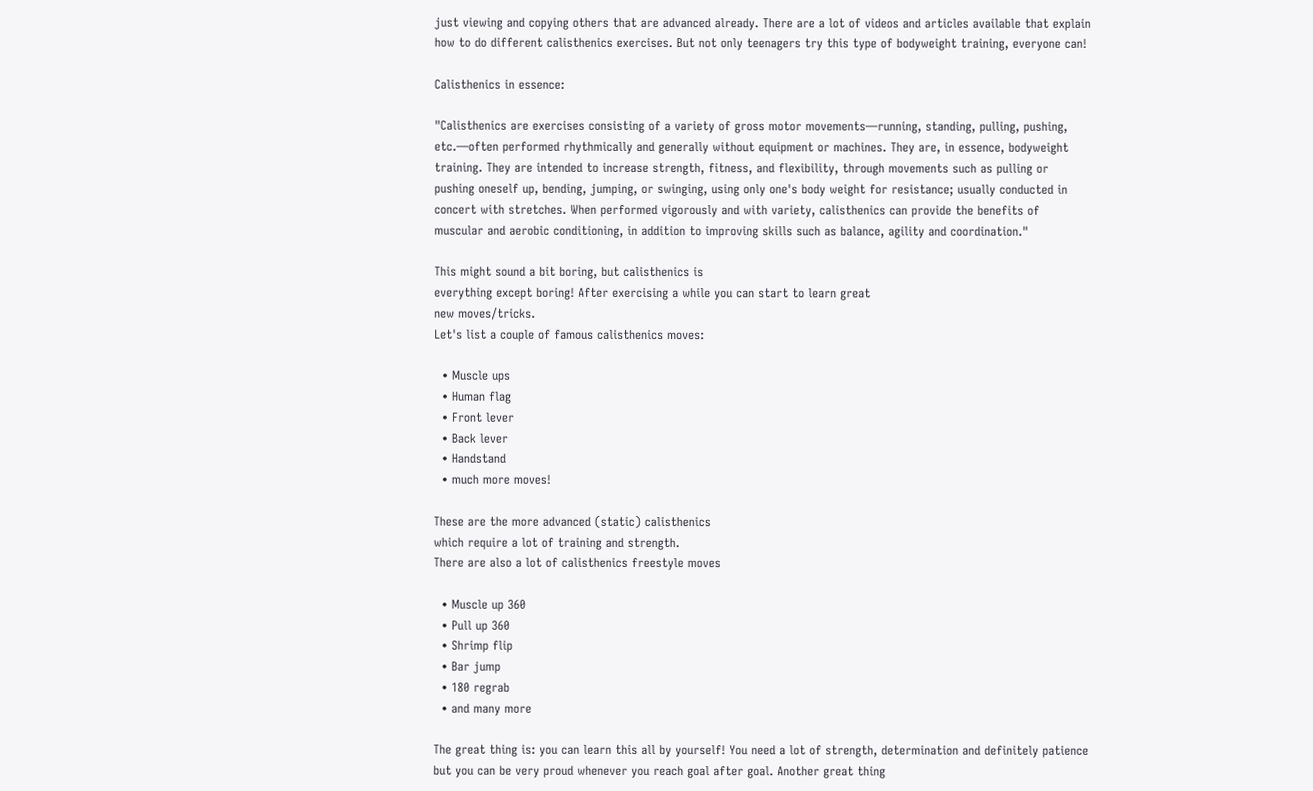just viewing and copying others that are advanced already. There are a lot of videos and articles available that explain how to do different calisthenics exercises. But not only teenagers try this type of bodyweight training, everyone can!

Calisthenics in essence:

"Calisthenics are exercises consisting of a variety of gross motor movements—running, standing, pulling, pushing, etc.—often performed rhythmically and generally without equipment or machines. They are, in essence, bodyweight training. They are intended to increase strength, fitness, and flexibility, through movements such as pulling or pushing oneself up, bending, jumping, or swinging, using only one's body weight for resistance; usually conducted in concert with stretches. When performed vigorously and with variety, calisthenics can provide the benefits of muscular and aerobic conditioning, in addition to improving skills such as balance, agility and coordination."

This might sound a bit boring, but calisthenics is
everything except boring! After exercising a while you can start to learn great
new moves/tricks.
Let's list a couple of famous calisthenics moves:

  • Muscle ups
  • Human flag
  • Front lever
  • Back lever
  • Handstand
  • much more moves!

These are the more advanced (static) calisthenics
which require a lot of training and strength.
There are also a lot of calisthenics freestyle moves

  • Muscle up 360
  • Pull up 360
  • Shrimp flip
  • Bar jump
  • 180 regrab
  • and many more

The great thing is: you can learn this all by yourself! You need a lot of strength, determination and definitely patience but you can be very proud whenever you reach goal after goal. Another great thing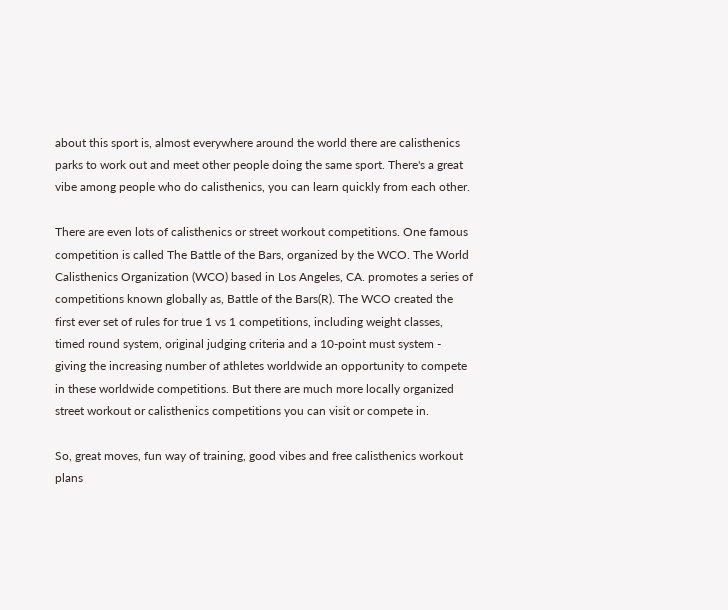about this sport is, almost everywhere around the world there are calisthenics parks to work out and meet other people doing the same sport. There's a great vibe among people who do calisthenics, you can learn quickly from each other.

There are even lots of calisthenics or street workout competitions. One famous competition is called The Battle of the Bars, organized by the WCO. The World Calisthenics Organization (WCO) based in Los Angeles, CA. promotes a series of competitions known globally as, Battle of the Bars(R). The WCO created the first ever set of rules for true 1 vs 1 competitions, including weight classes, timed round system, original judging criteria and a 10-point must system - giving the increasing number of athletes worldwide an opportunity to compete in these worldwide competitions. But there are much more locally organized street workout or calisthenics competitions you can visit or compete in.

So, great moves, fun way of training, good vibes and free calisthenics workout plans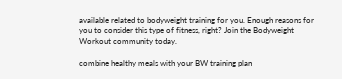available related to bodyweight training for you. Enough reasons for you to consider this type of fitness, right? Join the Bodyweight Workout community today.

combine healthy meals with your BW training plan